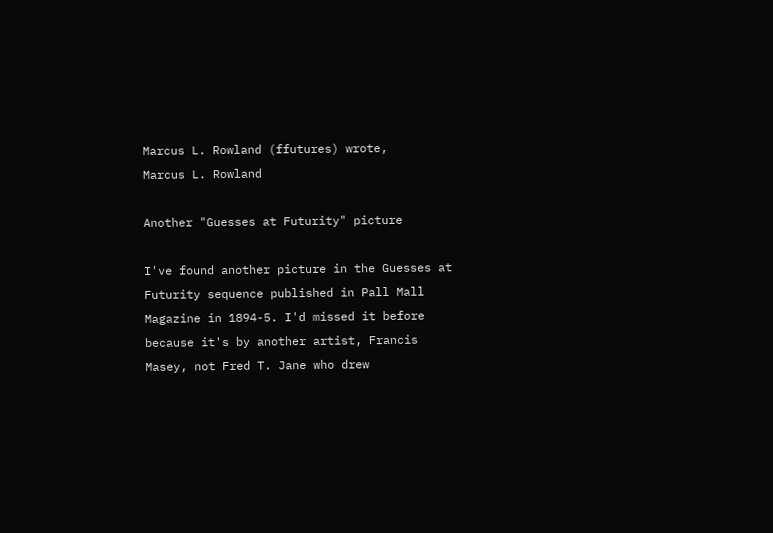Marcus L. Rowland (ffutures) wrote,
Marcus L. Rowland

Another "Guesses at Futurity" picture

I've found another picture in the Guesses at Futurity sequence published in Pall Mall Magazine in 1894-5. I'd missed it before because it's by another artist, Francis Masey, not Fred T. Jane who drew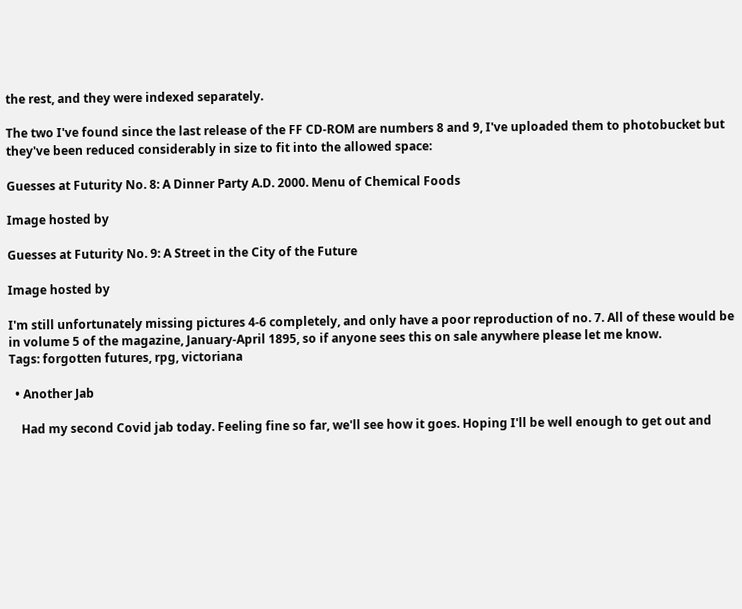the rest, and they were indexed separately.

The two I've found since the last release of the FF CD-ROM are numbers 8 and 9, I've uploaded them to photobucket but they've been reduced considerably in size to fit into the allowed space:

Guesses at Futurity No. 8: A Dinner Party A.D. 2000. Menu of Chemical Foods

Image hosted by

Guesses at Futurity No. 9: A Street in the City of the Future

Image hosted by

I'm still unfortunately missing pictures 4-6 completely, and only have a poor reproduction of no. 7. All of these would be in volume 5 of the magazine, January-April 1895, so if anyone sees this on sale anywhere please let me know.
Tags: forgotten futures, rpg, victoriana

  • Another Jab

    Had my second Covid jab today. Feeling fine so far, we'll see how it goes. Hoping I'll be well enough to get out and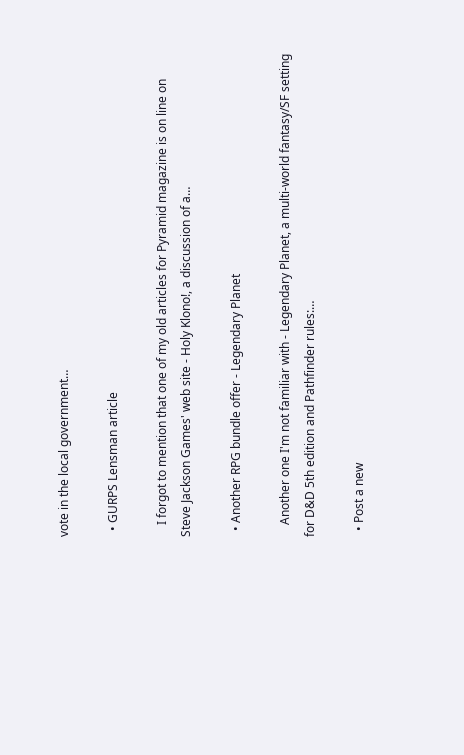vote in the local government…

  • GURPS Lensman article

    I forgot to mention that one of my old articles for Pyramid magazine is on line on Steve Jackson Games' web site - Holy Klono!, a discussion of a…

  • Another RPG bundle offer - Legendary Planet

    Another one I'm not familiar with - Legendary Planet, a multi-world fantasy/SF setting for D&D 5th edition and Pathfinder rules:…

  • Post a new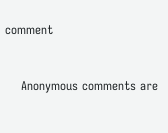comment


    Anonymous comments are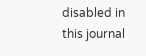disabled in this journal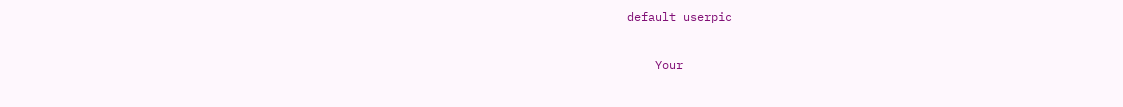default userpic

    Your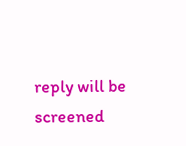reply will be screened